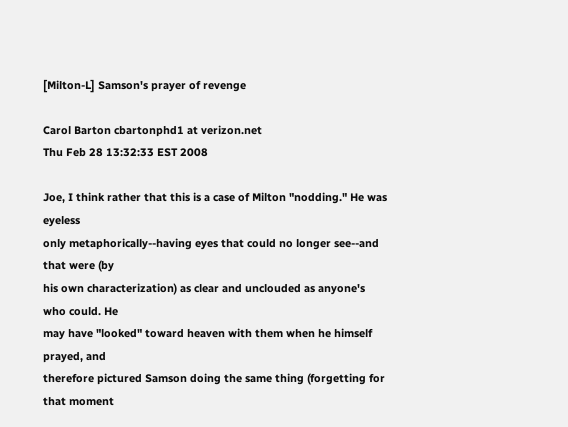[Milton-L] Samson's prayer of revenge

Carol Barton cbartonphd1 at verizon.net
Thu Feb 28 13:32:33 EST 2008

Joe, I think rather that this is a case of Milton "nodding." He was eyeless
only metaphorically--having eyes that could no longer see--and that were (by
his own characterization) as clear and unclouded as anyone's who could. He
may have "looked" toward heaven with them when he himself prayed, and
therefore pictured Samson doing the same thing (forgetting for that moment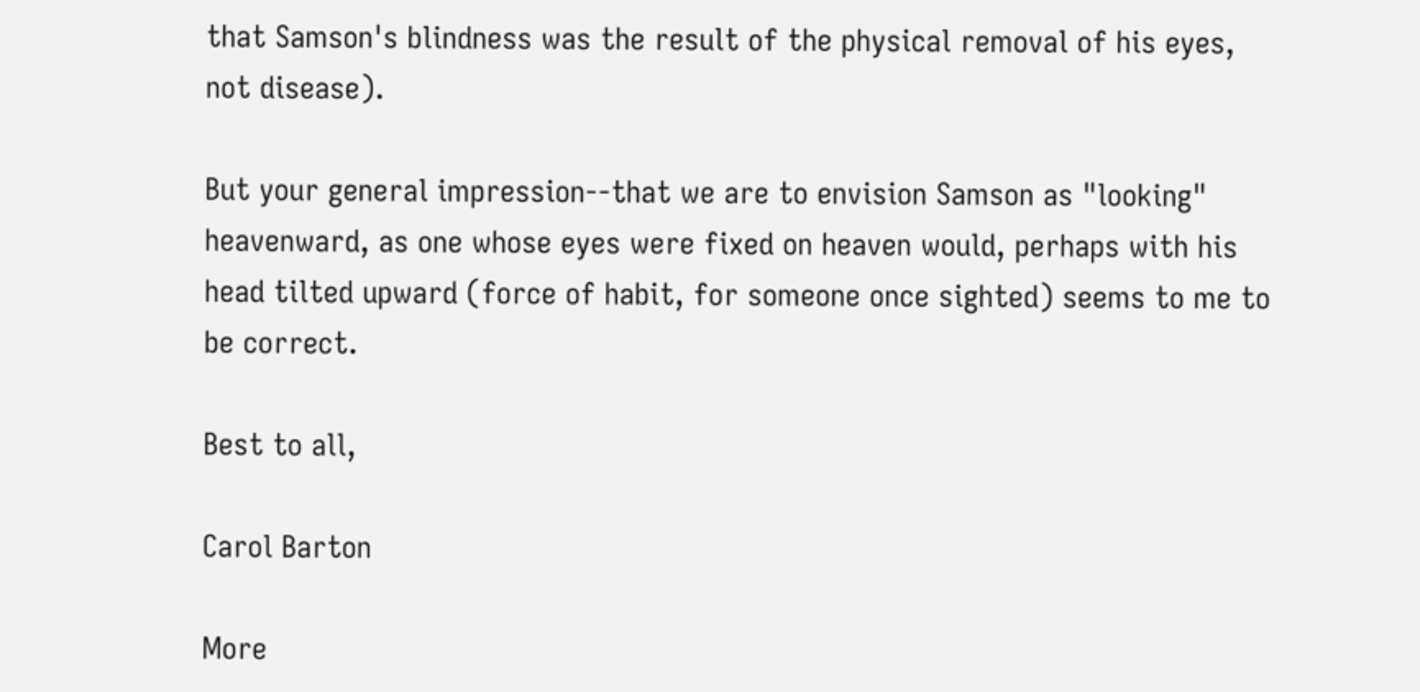that Samson's blindness was the result of the physical removal of his eyes,
not disease).

But your general impression--that we are to envision Samson as "looking"
heavenward, as one whose eyes were fixed on heaven would, perhaps with his
head tilted upward (force of habit, for someone once sighted) seems to me to
be correct.

Best to all,

Carol Barton

More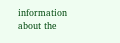information about the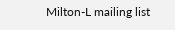Milton-L mailing list